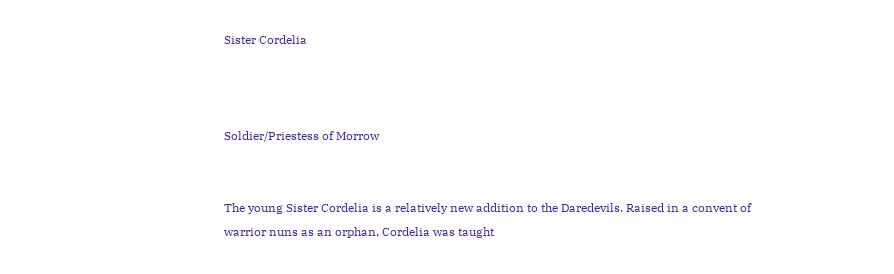Sister Cordelia



Soldier/Priestess of Morrow


The young Sister Cordelia is a relatively new addition to the Daredevils. Raised in a convent of warrior nuns as an orphan, Cordelia was taught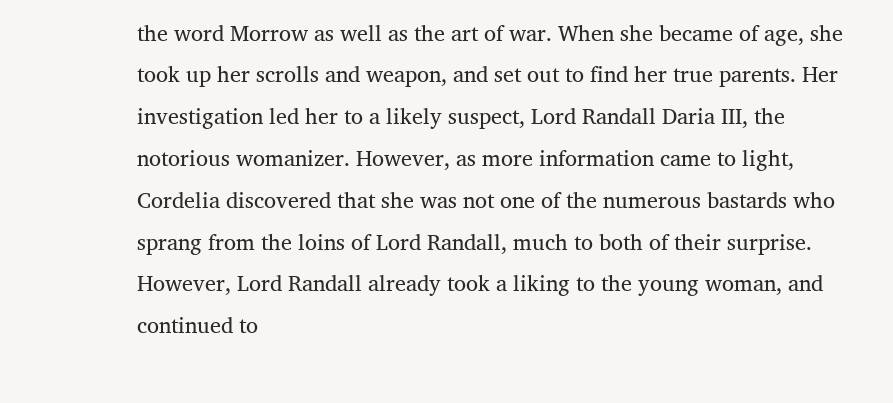the word Morrow as well as the art of war. When she became of age, she took up her scrolls and weapon, and set out to find her true parents. Her investigation led her to a likely suspect, Lord Randall Daria III, the notorious womanizer. However, as more information came to light, Cordelia discovered that she was not one of the numerous bastards who sprang from the loins of Lord Randall, much to both of their surprise. However, Lord Randall already took a liking to the young woman, and continued to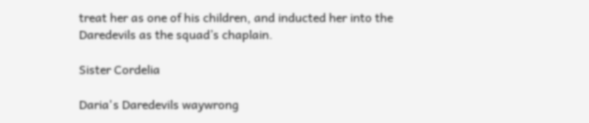treat her as one of his children, and inducted her into the Daredevils as the squad’s chaplain.

Sister Cordelia

Daria's Daredevils waywrong